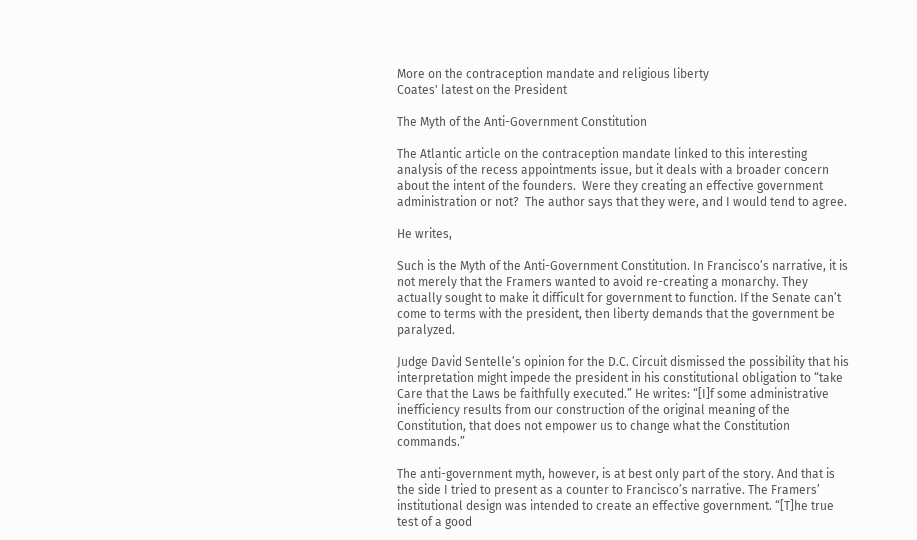More on the contraception mandate and religious liberty
Coates' latest on the President

The Myth of the Anti-Government Constitution

The Atlantic article on the contraception mandate linked to this interesting analysis of the recess appointments issue, but it deals with a broader concern about the intent of the founders.  Were they creating an effective government administration or not?  The author says that they were, and I would tend to agree.

He writes,

Such is the Myth of the Anti-Government Constitution. In Francisco’s narrative, it is not merely that the Framers wanted to avoid re-creating a monarchy. They actually sought to make it difficult for government to function. If the Senate can’t come to terms with the president, then liberty demands that the government be paralyzed.

Judge David Sentelle’s opinion for the D.C. Circuit dismissed the possibility that his interpretation might impede the president in his constitutional obligation to “take Care that the Laws be faithfully executed.” He writes: “[I]f some administrative inefficiency results from our construction of the original meaning of the Constitution, that does not empower us to change what the Constitution commands.”

The anti-government myth, however, is at best only part of the story. And that is the side I tried to present as a counter to Francisco’s narrative. The Framers’ institutional design was intended to create an effective government. “[T]he true test of a good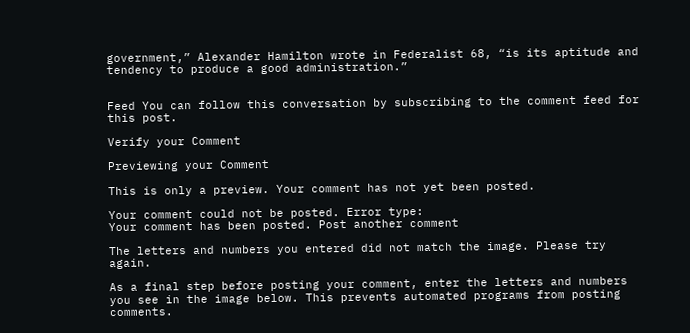government,” Alexander Hamilton wrote in Federalist 68, “is its aptitude and tendency to produce a good administration.”


Feed You can follow this conversation by subscribing to the comment feed for this post.

Verify your Comment

Previewing your Comment

This is only a preview. Your comment has not yet been posted.

Your comment could not be posted. Error type:
Your comment has been posted. Post another comment

The letters and numbers you entered did not match the image. Please try again.

As a final step before posting your comment, enter the letters and numbers you see in the image below. This prevents automated programs from posting comments.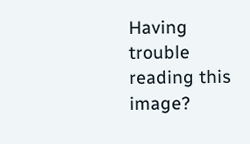Having trouble reading this image?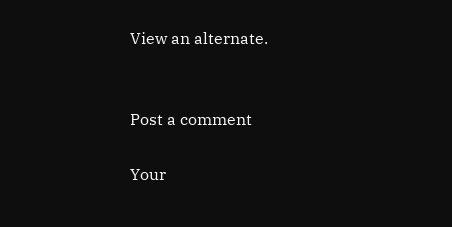View an alternate.


Post a comment

Your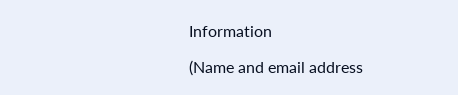Information

(Name and email address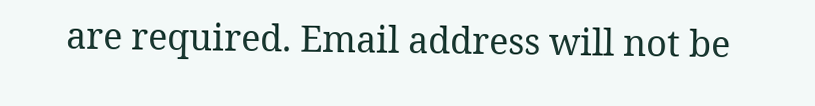are required. Email address will not be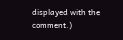displayed with the comment.)